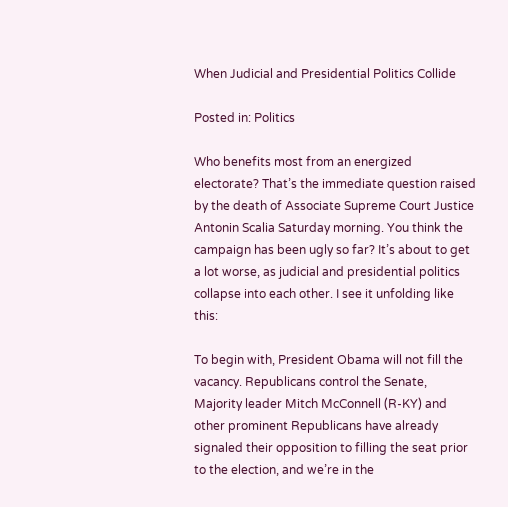When Judicial and Presidential Politics Collide

Posted in: Politics

Who benefits most from an energized electorate? That’s the immediate question raised by the death of Associate Supreme Court Justice Antonin Scalia Saturday morning. You think the campaign has been ugly so far? It’s about to get a lot worse, as judicial and presidential politics collapse into each other. I see it unfolding like this:

To begin with, President Obama will not fill the vacancy. Republicans control the Senate, Majority leader Mitch McConnell (R-KY) and other prominent Republicans have already signaled their opposition to filling the seat prior to the election, and we’re in the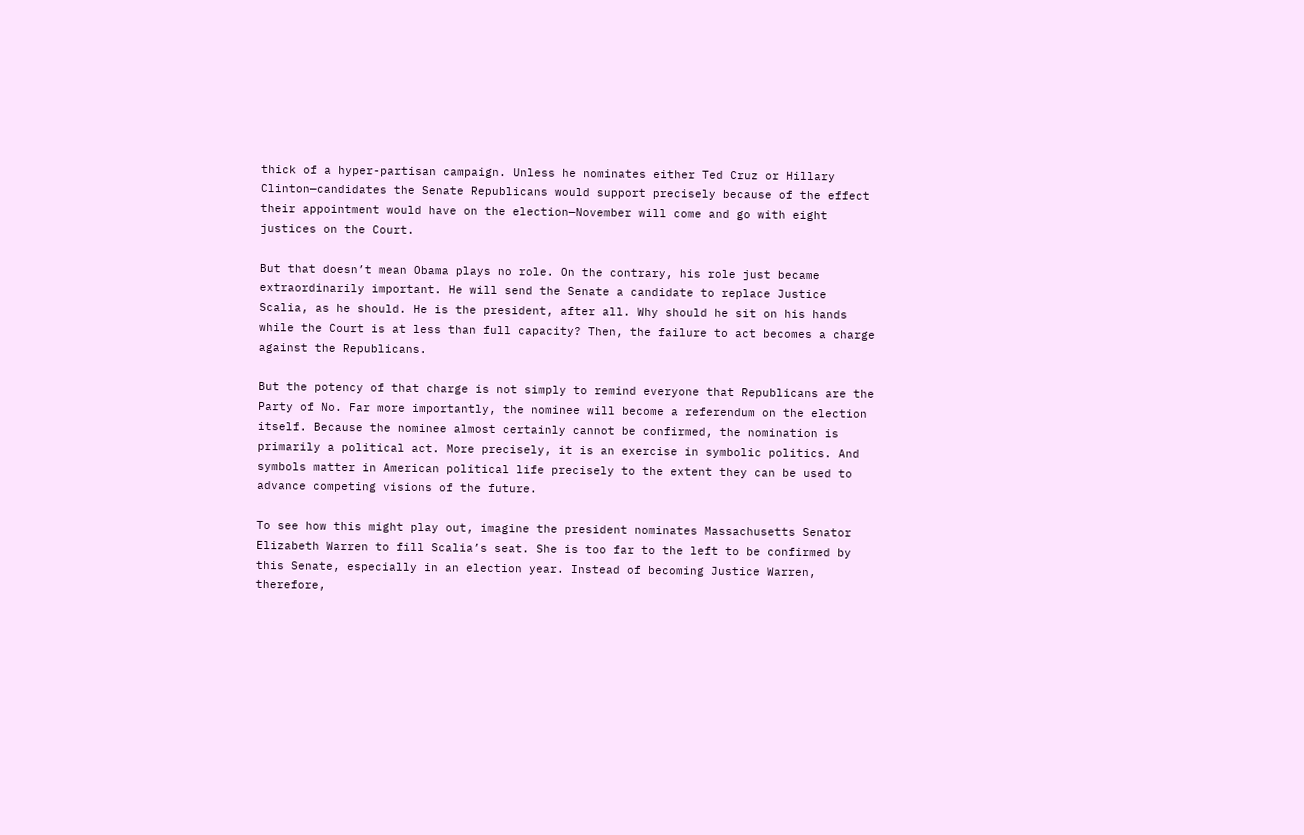thick of a hyper-partisan campaign. Unless he nominates either Ted Cruz or Hillary Clinton—candidates the Senate Republicans would support precisely because of the effect their appointment would have on the election—November will come and go with eight justices on the Court.

But that doesn’t mean Obama plays no role. On the contrary, his role just became extraordinarily important. He will send the Senate a candidate to replace Justice Scalia, as he should. He is the president, after all. Why should he sit on his hands while the Court is at less than full capacity? Then, the failure to act becomes a charge against the Republicans.

But the potency of that charge is not simply to remind everyone that Republicans are the Party of No. Far more importantly, the nominee will become a referendum on the election itself. Because the nominee almost certainly cannot be confirmed, the nomination is primarily a political act. More precisely, it is an exercise in symbolic politics. And symbols matter in American political life precisely to the extent they can be used to advance competing visions of the future.

To see how this might play out, imagine the president nominates Massachusetts Senator Elizabeth Warren to fill Scalia’s seat. She is too far to the left to be confirmed by this Senate, especially in an election year. Instead of becoming Justice Warren, therefore,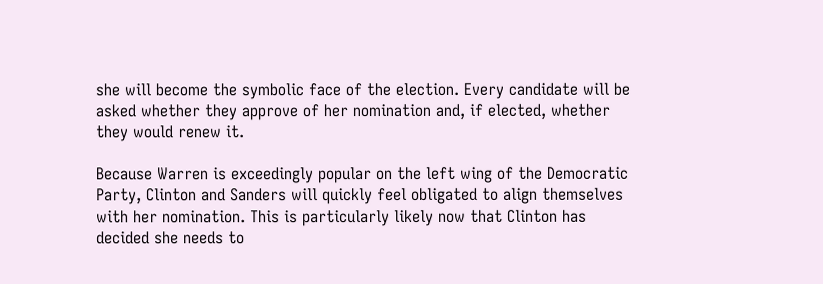she will become the symbolic face of the election. Every candidate will be asked whether they approve of her nomination and, if elected, whether they would renew it.

Because Warren is exceedingly popular on the left wing of the Democratic Party, Clinton and Sanders will quickly feel obligated to align themselves with her nomination. This is particularly likely now that Clinton has decided she needs to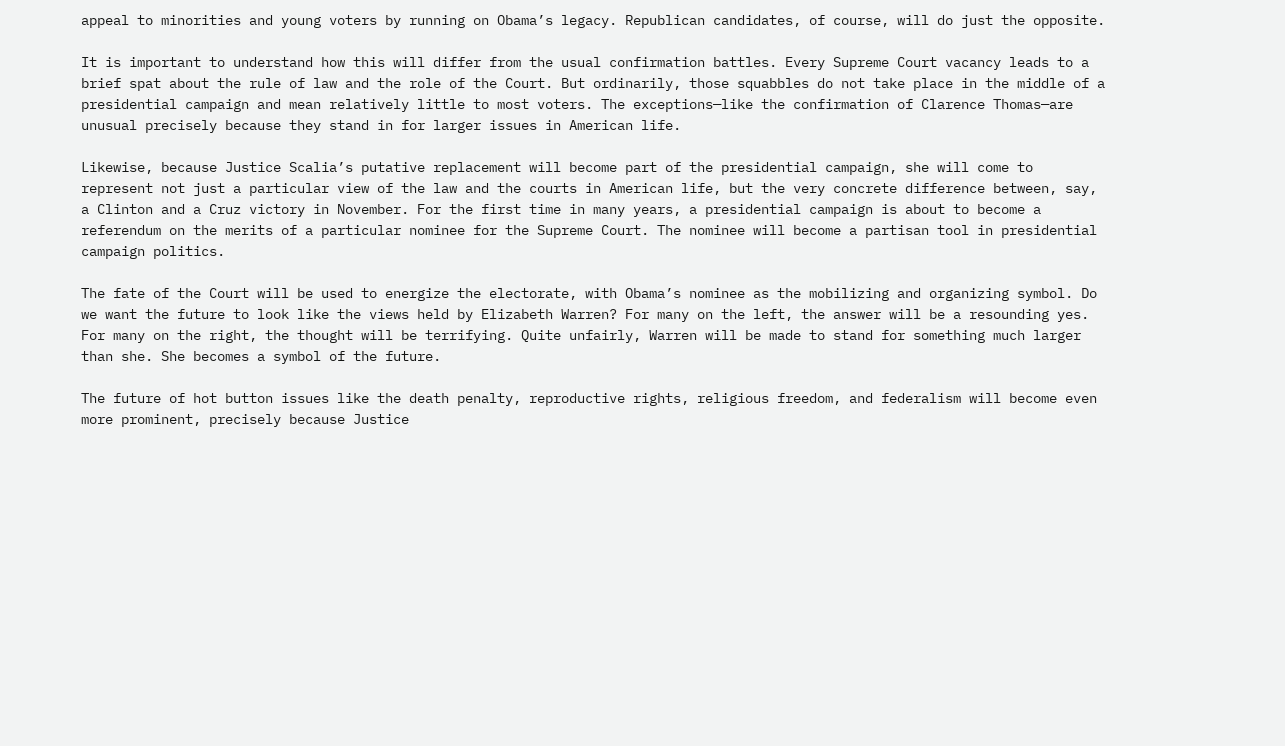appeal to minorities and young voters by running on Obama’s legacy. Republican candidates, of course, will do just the opposite.

It is important to understand how this will differ from the usual confirmation battles. Every Supreme Court vacancy leads to a brief spat about the rule of law and the role of the Court. But ordinarily, those squabbles do not take place in the middle of a presidential campaign and mean relatively little to most voters. The exceptions—like the confirmation of Clarence Thomas—are unusual precisely because they stand in for larger issues in American life.

Likewise, because Justice Scalia’s putative replacement will become part of the presidential campaign, she will come to represent not just a particular view of the law and the courts in American life, but the very concrete difference between, say, a Clinton and a Cruz victory in November. For the first time in many years, a presidential campaign is about to become a referendum on the merits of a particular nominee for the Supreme Court. The nominee will become a partisan tool in presidential campaign politics.

The fate of the Court will be used to energize the electorate, with Obama’s nominee as the mobilizing and organizing symbol. Do we want the future to look like the views held by Elizabeth Warren? For many on the left, the answer will be a resounding yes. For many on the right, the thought will be terrifying. Quite unfairly, Warren will be made to stand for something much larger than she. She becomes a symbol of the future.

The future of hot button issues like the death penalty, reproductive rights, religious freedom, and federalism will become even more prominent, precisely because Justice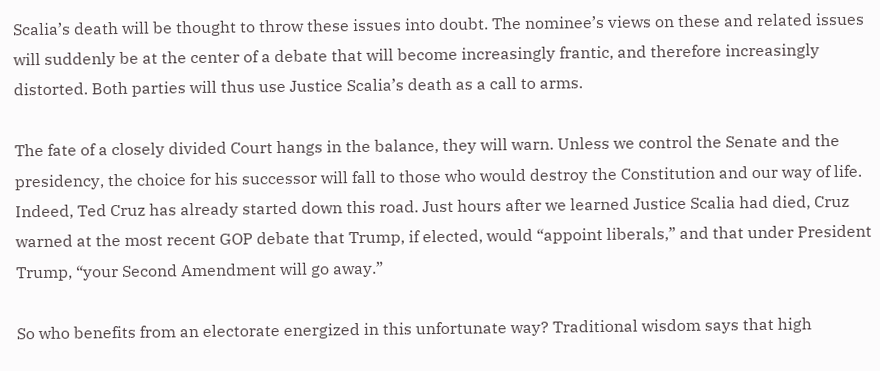Scalia’s death will be thought to throw these issues into doubt. The nominee’s views on these and related issues will suddenly be at the center of a debate that will become increasingly frantic, and therefore increasingly distorted. Both parties will thus use Justice Scalia’s death as a call to arms.

The fate of a closely divided Court hangs in the balance, they will warn. Unless we control the Senate and the presidency, the choice for his successor will fall to those who would destroy the Constitution and our way of life. Indeed, Ted Cruz has already started down this road. Just hours after we learned Justice Scalia had died, Cruz warned at the most recent GOP debate that Trump, if elected, would “appoint liberals,” and that under President Trump, “your Second Amendment will go away.”

So who benefits from an electorate energized in this unfortunate way? Traditional wisdom says that high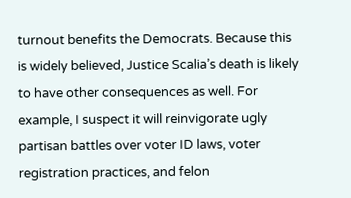turnout benefits the Democrats. Because this is widely believed, Justice Scalia’s death is likely to have other consequences as well. For example, I suspect it will reinvigorate ugly partisan battles over voter ID laws, voter registration practices, and felon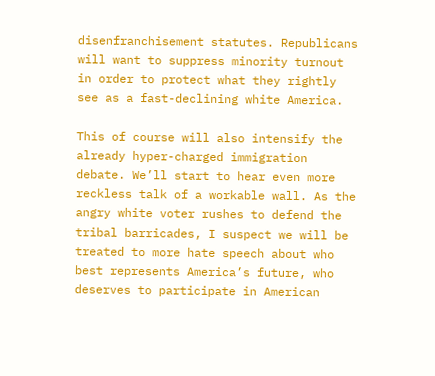disenfranchisement statutes. Republicans will want to suppress minority turnout in order to protect what they rightly see as a fast-declining white America.

This of course will also intensify the already hyper-charged immigration debate. We’ll start to hear even more reckless talk of a workable wall. As the angry white voter rushes to defend the tribal barricades, I suspect we will be treated to more hate speech about who best represents America’s future, who deserves to participate in American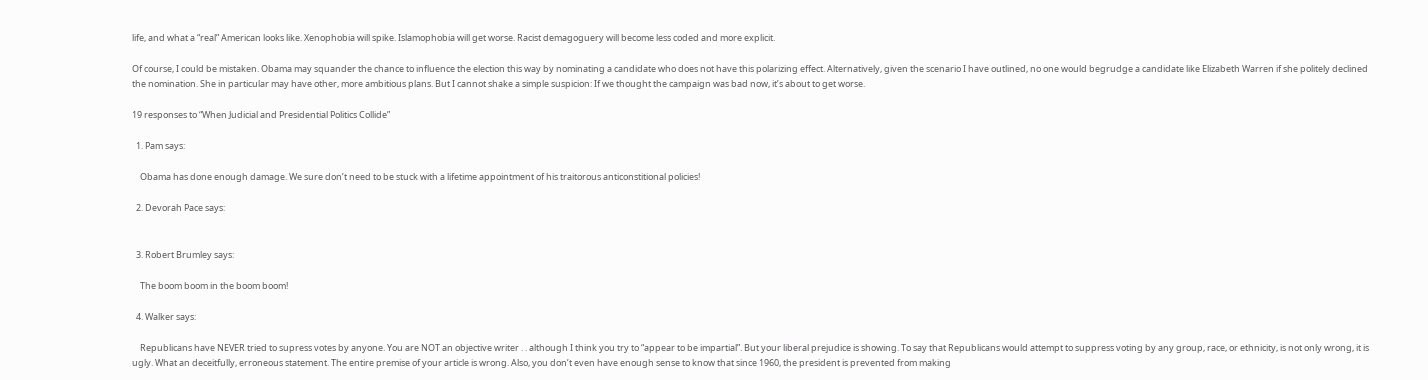life, and what a “real” American looks like. Xenophobia will spike. Islamophobia will get worse. Racist demagoguery will become less coded and more explicit.

Of course, I could be mistaken. Obama may squander the chance to influence the election this way by nominating a candidate who does not have this polarizing effect. Alternatively, given the scenario I have outlined, no one would begrudge a candidate like Elizabeth Warren if she politely declined the nomination. She in particular may have other, more ambitious plans. But I cannot shake a simple suspicion: If we thought the campaign was bad now, it’s about to get worse.

19 responses to “When Judicial and Presidential Politics Collide”

  1. Pam says:

    Obama has done enough damage. We sure don’t need to be stuck with a lifetime appointment of his traitorous anticonstitional policies!

  2. Devorah Pace says:


  3. Robert Brumley says:

    The boom boom in the boom boom!

  4. Walker says:

    Republicans have NEVER tried to supress votes by anyone. You are NOT an objective writer . . although I think you try to “appear to be impartial”. But your liberal prejudice is showing. To say that Republicans would attempt to suppress voting by any group, race, or ethnicity, is not only wrong, it is ugly. What an deceitfully, erroneous statement. The entire premise of your article is wrong. Also, you don’t even have enough sense to know that since 1960, the president is prevented from making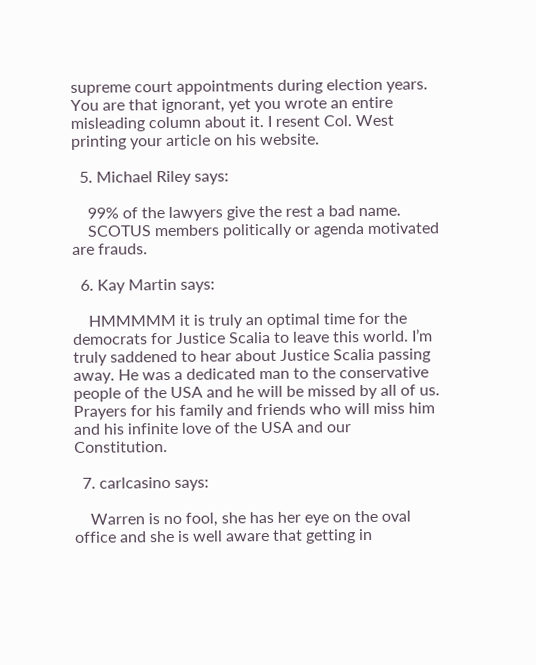supreme court appointments during election years. You are that ignorant, yet you wrote an entire misleading column about it. I resent Col. West printing your article on his website.

  5. Michael Riley says:

    99% of the lawyers give the rest a bad name.
    SCOTUS members politically or agenda motivated are frauds.

  6. Kay Martin says:

    HMMMMM it is truly an optimal time for the democrats for Justice Scalia to leave this world. I’m truly saddened to hear about Justice Scalia passing away. He was a dedicated man to the conservative people of the USA and he will be missed by all of us. Prayers for his family and friends who will miss him and his infinite love of the USA and our Constitution.

  7. carlcasino says:

    Warren is no fool, she has her eye on the oval office and she is well aware that getting in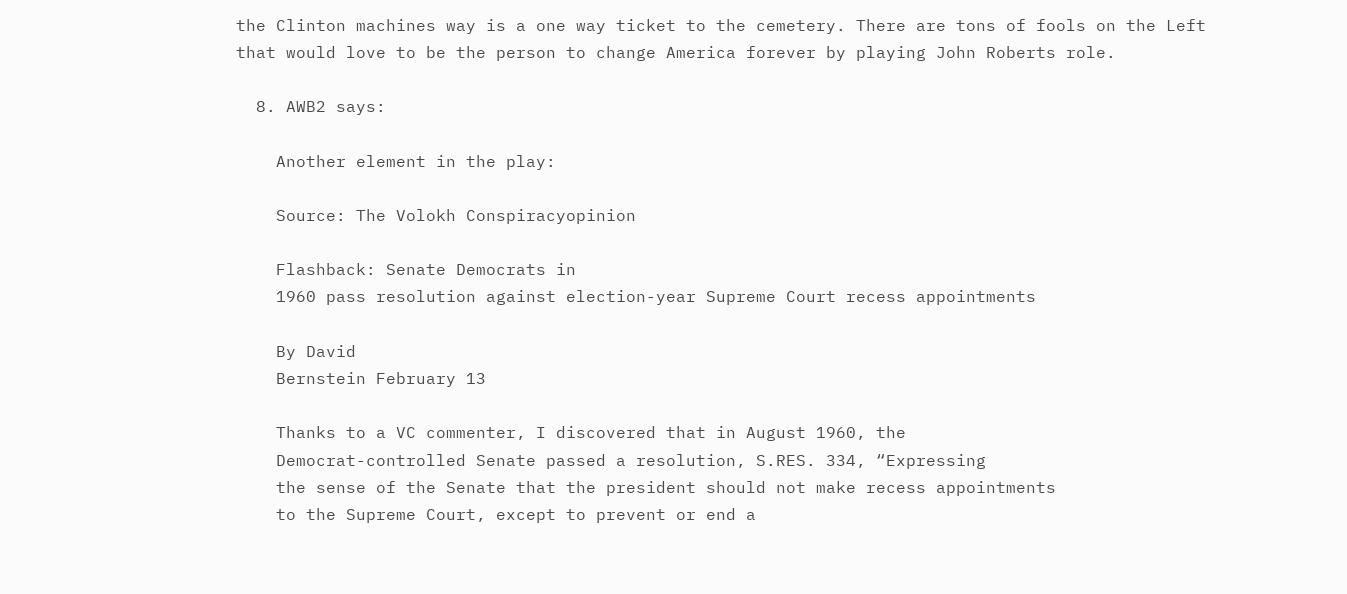the Clinton machines way is a one way ticket to the cemetery. There are tons of fools on the Left that would love to be the person to change America forever by playing John Roberts role.

  8. AWB2 says:

    Another element in the play:

    Source: The Volokh Conspiracyopinion

    Flashback: Senate Democrats in
    1960 pass resolution against election-year Supreme Court recess appointments

    By David
    Bernstein February 13

    Thanks to a VC commenter, I discovered that in August 1960, the
    Democrat-controlled Senate passed a resolution, S.RES. 334, “Expressing
    the sense of the Senate that the president should not make recess appointments
    to the Supreme Court, except to prevent or end a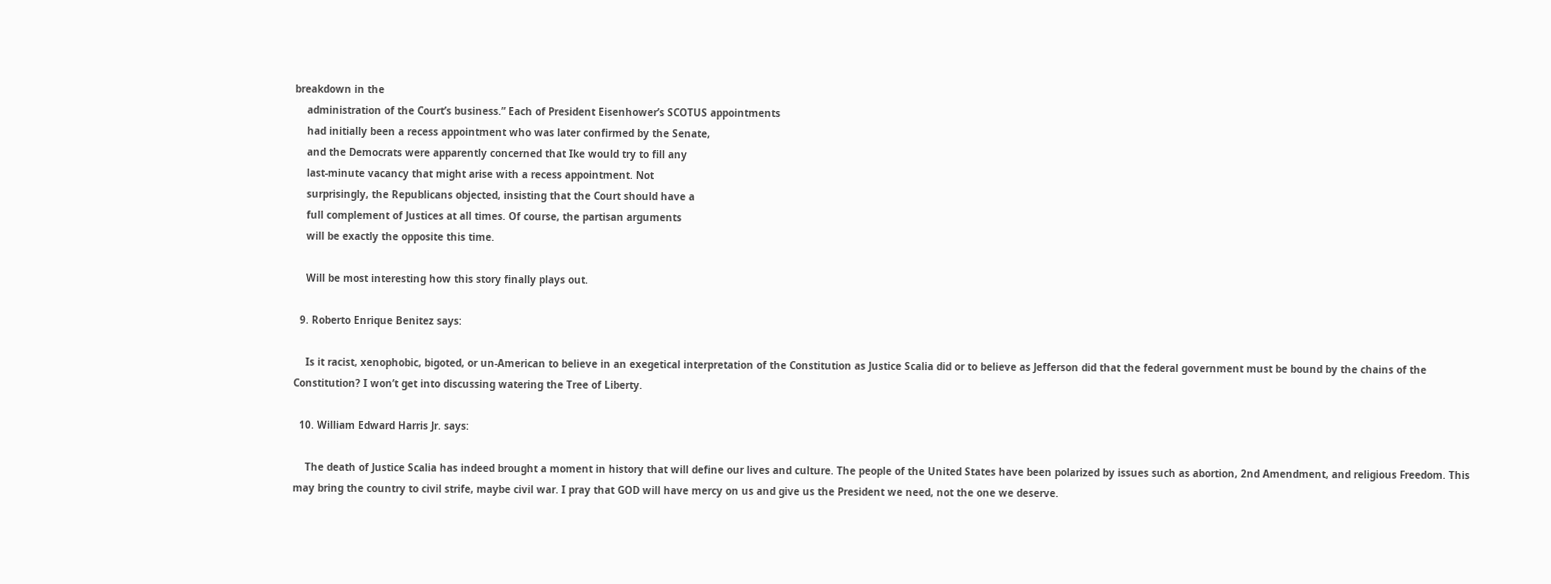breakdown in the
    administration of the Court’s business.” Each of President Eisenhower’s SCOTUS appointments
    had initially been a recess appointment who was later confirmed by the Senate,
    and the Democrats were apparently concerned that Ike would try to fill any
    last-minute vacancy that might arise with a recess appointment. Not
    surprisingly, the Republicans objected, insisting that the Court should have a
    full complement of Justices at all times. Of course, the partisan arguments
    will be exactly the opposite this time.

    Will be most interesting how this story finally plays out.

  9. Roberto Enrique Benitez says:

    Is it racist, xenophobic, bigoted, or un-American to believe in an exegetical interpretation of the Constitution as Justice Scalia did or to believe as Jefferson did that the federal government must be bound by the chains of the Constitution? I won’t get into discussing watering the Tree of Liberty.

  10. William Edward Harris Jr. says:

    The death of Justice Scalia has indeed brought a moment in history that will define our lives and culture. The people of the United States have been polarized by issues such as abortion, 2nd Amendment, and religious Freedom. This may bring the country to civil strife, maybe civil war. I pray that GOD will have mercy on us and give us the President we need, not the one we deserve.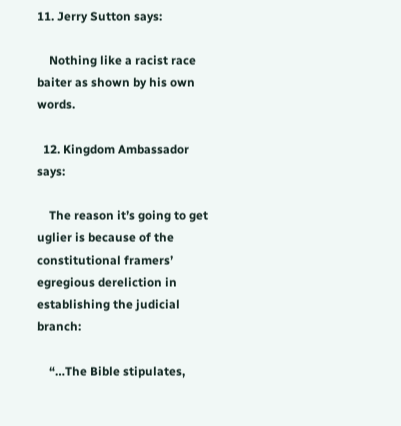11. Jerry Sutton says:

    Nothing like a racist race baiter as shown by his own words.

  12. Kingdom Ambassador says:

    The reason it’s going to get uglier is because of the constitutional framers’ egregious dereliction in establishing the judicial branch:

    “…The Bible stipulates,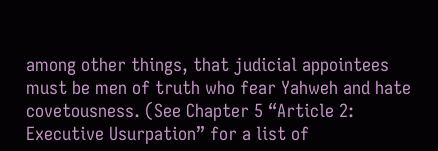among other things, that judicial appointees must be men of truth who fear Yahweh and hate covetousness. (See Chapter 5 “Article 2: Executive Usurpation” for a list of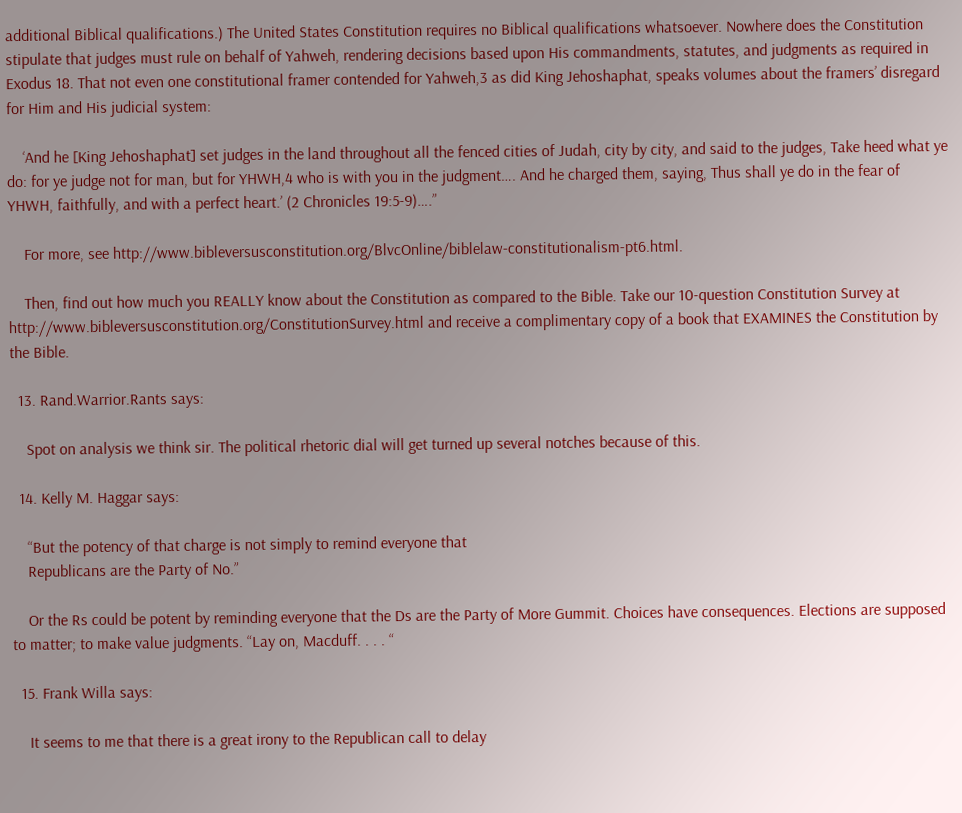additional Biblical qualifications.) The United States Constitution requires no Biblical qualifications whatsoever. Nowhere does the Constitution stipulate that judges must rule on behalf of Yahweh, rendering decisions based upon His commandments, statutes, and judgments as required in Exodus 18. That not even one constitutional framer contended for Yahweh,3 as did King Jehoshaphat, speaks volumes about the framers’ disregard for Him and His judicial system:

    ‘And he [King Jehoshaphat] set judges in the land throughout all the fenced cities of Judah, city by city, and said to the judges, Take heed what ye do: for ye judge not for man, but for YHWH,4 who is with you in the judgment…. And he charged them, saying, Thus shall ye do in the fear of YHWH, faithfully, and with a perfect heart.’ (2 Chronicles 19:5-9)….”

    For more, see http://www.bibleversusconstitution.org/BlvcOnline/biblelaw-constitutionalism-pt6.html.

    Then, find out how much you REALLY know about the Constitution as compared to the Bible. Take our 10-question Constitution Survey at http://www.bibleversusconstitution.org/ConstitutionSurvey.html and receive a complimentary copy of a book that EXAMINES the Constitution by the Bible.

  13. Rand.Warrior.Rants says:

    Spot on analysis we think sir. The political rhetoric dial will get turned up several notches because of this.

  14. Kelly M. Haggar says:

    “But the potency of that charge is not simply to remind everyone that
    Republicans are the Party of No.”

    Or the Rs could be potent by reminding everyone that the Ds are the Party of More Gummit. Choices have consequences. Elections are supposed to matter; to make value judgments. “Lay on, Macduff. . . . “

  15. Frank Willa says:

    It seems to me that there is a great irony to the Republican call to delay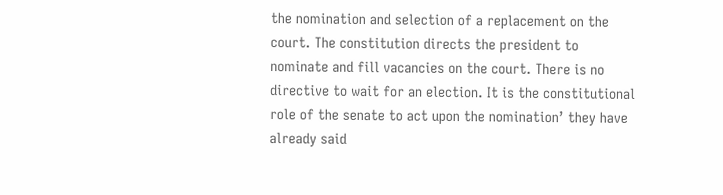the nomination and selection of a replacement on the court. The constitution directs the president to nominate and fill vacancies on the court. There is no directive to wait for an election. It is the constitutional role of the senate to act upon the nomination’ they have already said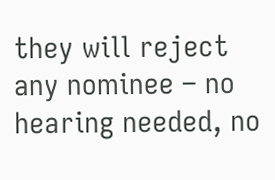they will reject any nominee – no hearing needed, no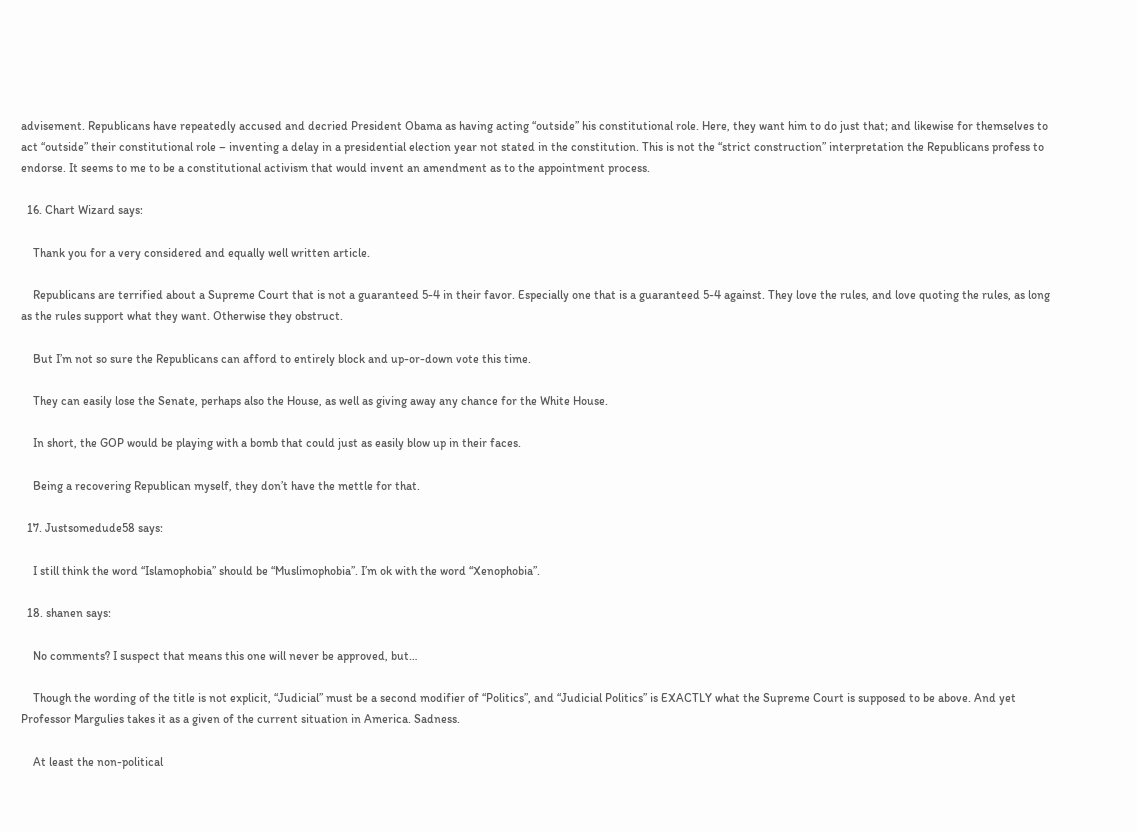advisement. Republicans have repeatedly accused and decried President Obama as having acting “outside” his constitutional role. Here, they want him to do just that; and likewise for themselves to act “outside” their constitutional role – inventing a delay in a presidential election year not stated in the constitution. This is not the “strict construction” interpretation the Republicans profess to endorse. It seems to me to be a constitutional activism that would invent an amendment as to the appointment process.

  16. Chart Wizard says:

    Thank you for a very considered and equally well written article.

    Republicans are terrified about a Supreme Court that is not a guaranteed 5-4 in their favor. Especially one that is a guaranteed 5-4 against. They love the rules, and love quoting the rules, as long as the rules support what they want. Otherwise they obstruct.

    But I’m not so sure the Republicans can afford to entirely block and up-or-down vote this time.

    They can easily lose the Senate, perhaps also the House, as well as giving away any chance for the White House.

    In short, the GOP would be playing with a bomb that could just as easily blow up in their faces.

    Being a recovering Republican myself, they don’t have the mettle for that.

  17. Justsomedude58 says:

    I still think the word “Islamophobia” should be “Muslimophobia”. I’m ok with the word “Xenophobia”.

  18. shanen says:

    No comments? I suspect that means this one will never be approved, but…

    Though the wording of the title is not explicit, “Judicial” must be a second modifier of “Politics”, and “Judicial Politics” is EXACTLY what the Supreme Court is supposed to be above. And yet Professor Margulies takes it as a given of the current situation in America. Sadness.

    At least the non-political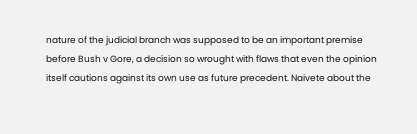nature of the judicial branch was supposed to be an important premise before Bush v Gore, a decision so wrought with flaws that even the opinion itself cautions against its own use as future precedent. Naivete about the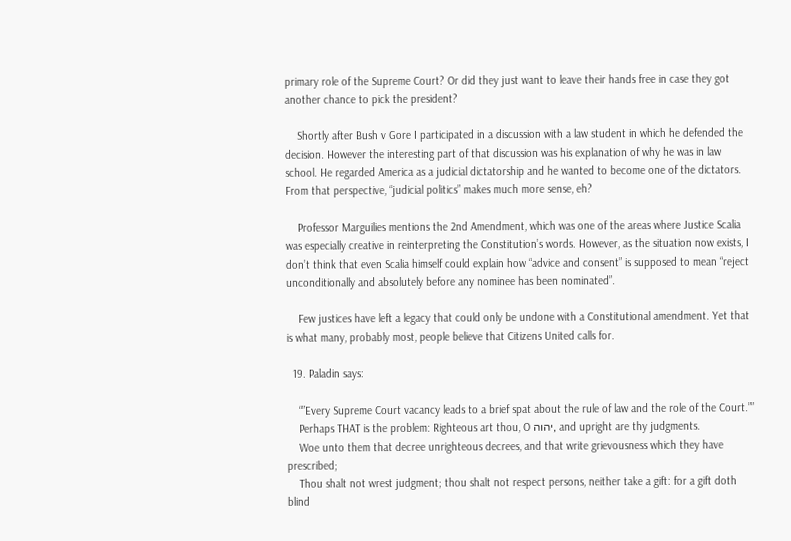primary role of the Supreme Court? Or did they just want to leave their hands free in case they got another chance to pick the president?

    Shortly after Bush v Gore I participated in a discussion with a law student in which he defended the decision. However the interesting part of that discussion was his explanation of why he was in law school. He regarded America as a judicial dictatorship and he wanted to become one of the dictators. From that perspective, “judicial politics” makes much more sense, eh?

    Professor Marguilies mentions the 2nd Amendment, which was one of the areas where Justice Scalia was especially creative in reinterpreting the Constitution’s words. However, as the situation now exists, I don’t think that even Scalia himself could explain how “advice and consent” is supposed to mean “reject unconditionally and absolutely before any nominee has been nominated”.

    Few justices have left a legacy that could only be undone with a Constitutional amendment. Yet that is what many, probably most, people believe that Citizens United calls for.

  19. Paladin says:

    “”Every Supreme Court vacancy leads to a brief spat about the rule of law and the role of the Court.””
    Perhaps THAT is the problem: Righteous art thou, O יהוה, and upright are thy judgments.
    Woe unto them that decree unrighteous decrees, and that write grievousness which they have prescribed;
    Thou shalt not wrest judgment; thou shalt not respect persons, neither take a gift: for a gift doth blind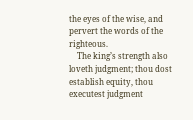the eyes of the wise, and pervert the words of the righteous.
    The king’s strength also loveth judgment; thou dost establish equity, thou executest judgment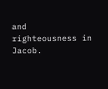and righteousness in Jacob.